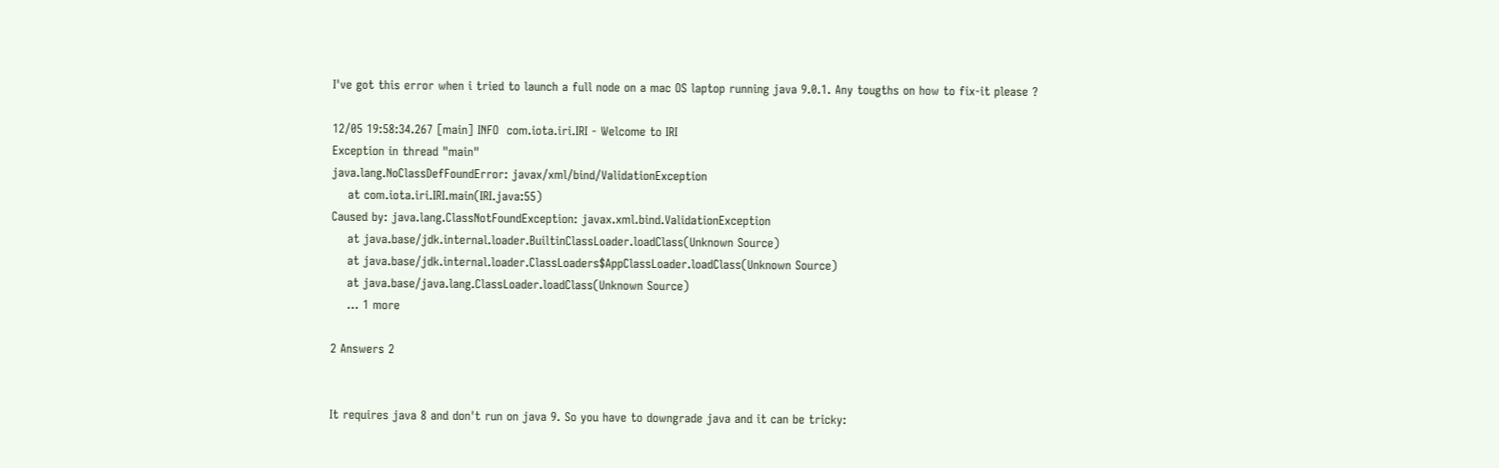I've got this error when i tried to launch a full node on a mac OS laptop running java 9.0.1. Any tougths on how to fix-it please ?

12/05 19:58:34.267 [main] INFO  com.iota.iri.IRI - Welcome to IRI
Exception in thread "main"
java.lang.NoClassDefFoundError: javax/xml/bind/ValidationException
    at com.iota.iri.IRI.main(IRI.java:55)
Caused by: java.lang.ClassNotFoundException: javax.xml.bind.ValidationException
    at java.base/jdk.internal.loader.BuiltinClassLoader.loadClass(Unknown Source)
    at java.base/jdk.internal.loader.ClassLoaders$AppClassLoader.loadClass(Unknown Source)
    at java.base/java.lang.ClassLoader.loadClass(Unknown Source)
    ... 1 more

2 Answers 2


It requires java 8 and don't run on java 9. So you have to downgrade java and it can be tricky: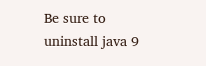Be sure to uninstall java 9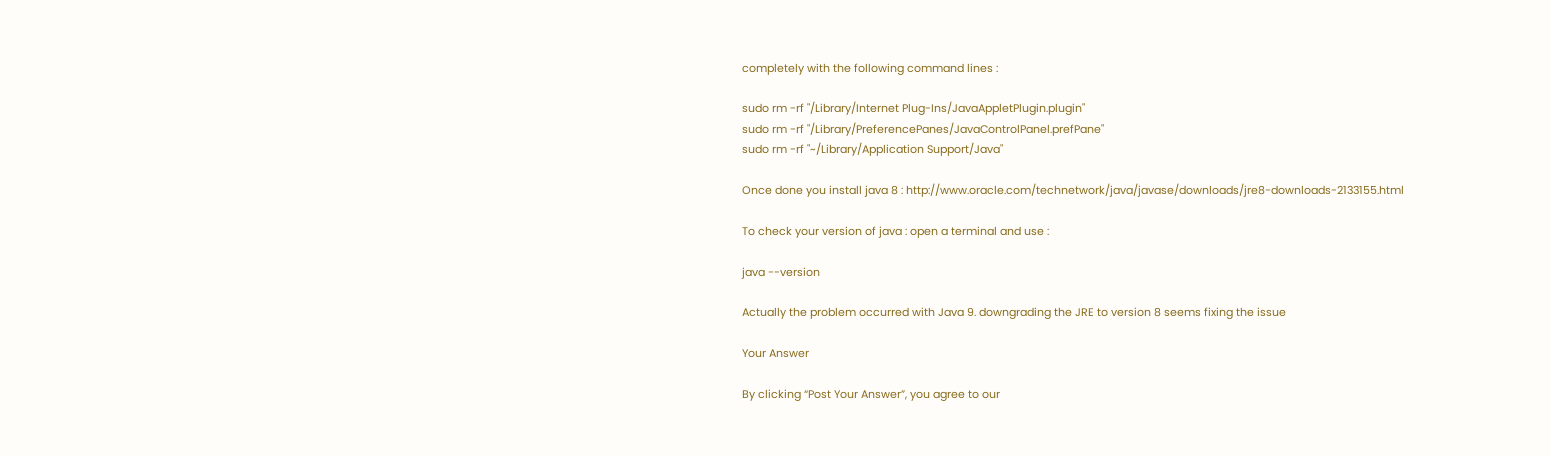completely with the following command lines :

sudo rm -rf "/Library/Internet Plug-Ins/JavaAppletPlugin.plugin"
sudo rm -rf "/Library/PreferencePanes/JavaControlPanel.prefPane"
sudo rm -rf "~/Library/Application Support/Java"

Once done you install java 8 : http://www.oracle.com/technetwork/java/javase/downloads/jre8-downloads-2133155.html

To check your version of java : open a terminal and use :

java --version

Actually the problem occurred with Java 9. downgrading the JRE to version 8 seems fixing the issue

Your Answer

By clicking “Post Your Answer”, you agree to our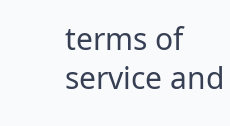terms of service and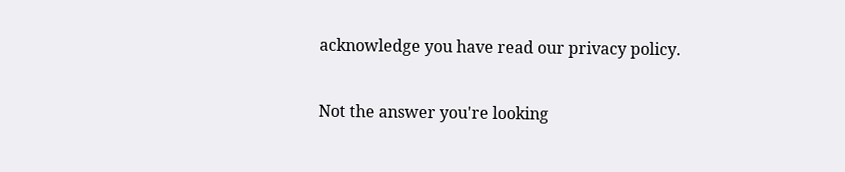acknowledge you have read our privacy policy.

Not the answer you're looking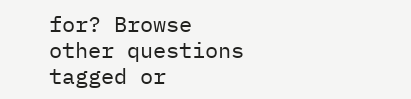for? Browse other questions tagged or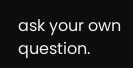ask your own question.